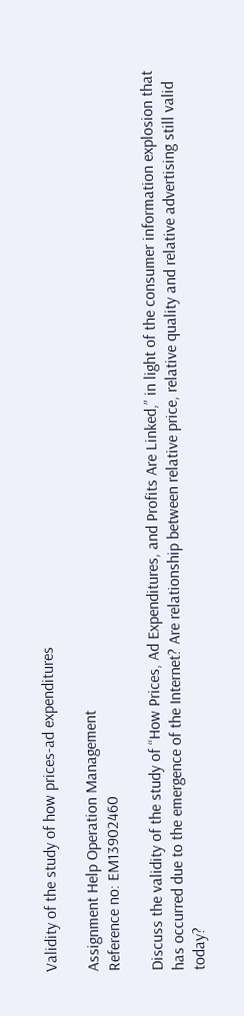Validity of the study of how prices-ad expenditures

Assignment Help Operation Management
Reference no: EM13902460

Discuss the validity of the study of “How Prices, Ad Expenditures, and Profits Are Linked,” in light of the consumer information explosion that has occurred due to the emergence of the Internet? Are relationship between relative price, relative quality and relative advertising still valid today?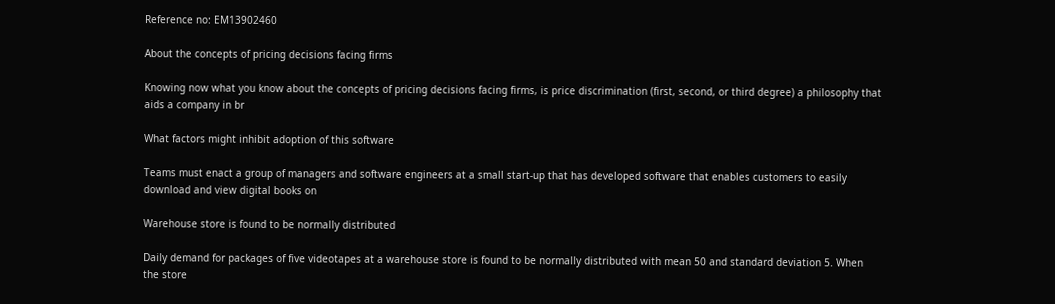Reference no: EM13902460

About the concepts of pricing decisions facing firms

Knowing now what you know about the concepts of pricing decisions facing firms, is price discrimination (first, second, or third degree) a philosophy that aids a company in br

What factors might inhibit adoption of this software

Teams must enact a group of managers and software engineers at a small start-up that has developed software that enables customers to easily download and view digital books on

Warehouse store is found to be normally distributed

Daily demand for packages of five videotapes at a warehouse store is found to be normally distributed with mean 50 and standard deviation 5. When the store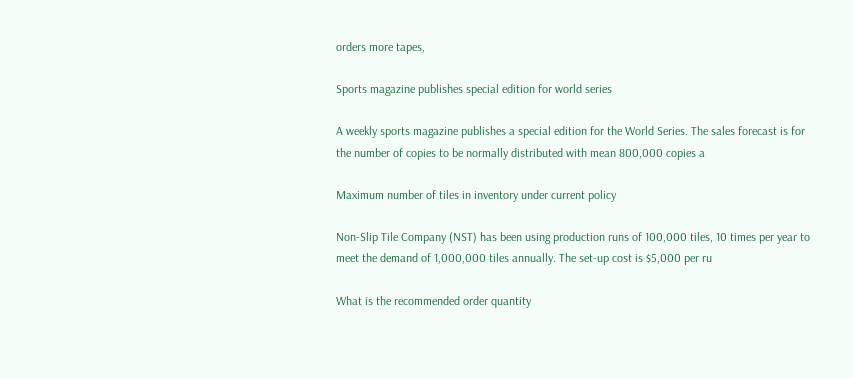orders more tapes,

Sports magazine publishes special edition for world series

A weekly sports magazine publishes a special edition for the World Series. The sales forecast is for the number of copies to be normally distributed with mean 800,000 copies a

Maximum number of tiles in inventory under current policy

Non-Slip Tile Company (NST) has been using production runs of 100,000 tiles, 10 times per year to meet the demand of 1,000,000 tiles annually. The set-up cost is $5,000 per ru

What is the recommended order quantity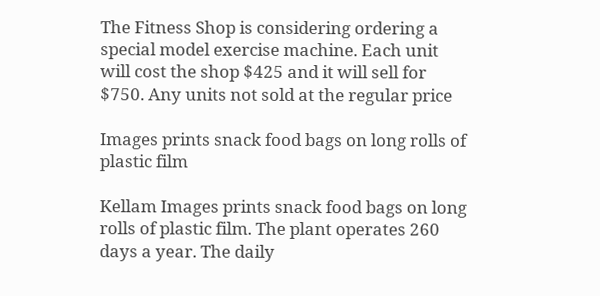The Fitness Shop is considering ordering a special model exercise machine. Each unit will cost the shop $425 and it will sell for $750. Any units not sold at the regular price

Images prints snack food bags on long rolls of plastic film

Kellam Images prints snack food bags on long rolls of plastic film. The plant operates 260 days a year. The daily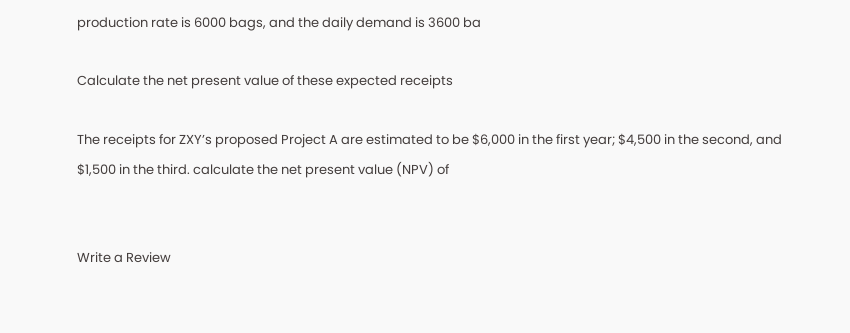production rate is 6000 bags, and the daily demand is 3600 ba

Calculate the net present value of these expected receipts

The receipts for ZXY’s proposed Project A are estimated to be $6,000 in the first year; $4,500 in the second, and $1,500 in the third. calculate the net present value (NPV) of


Write a Review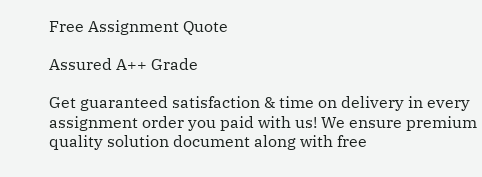Free Assignment Quote

Assured A++ Grade

Get guaranteed satisfaction & time on delivery in every assignment order you paid with us! We ensure premium quality solution document along with free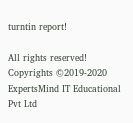turntin report!

All rights reserved! Copyrights ©2019-2020 ExpertsMind IT Educational Pvt Ltd